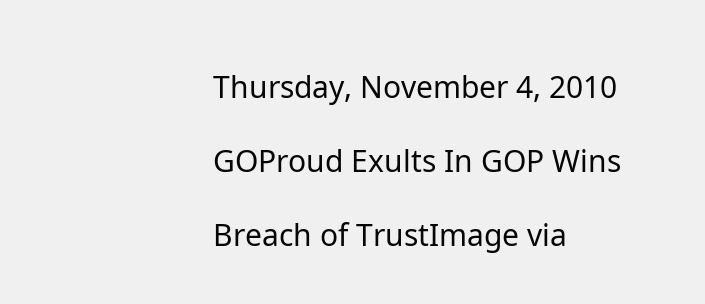Thursday, November 4, 2010

GOProud Exults In GOP Wins

Breach of TrustImage via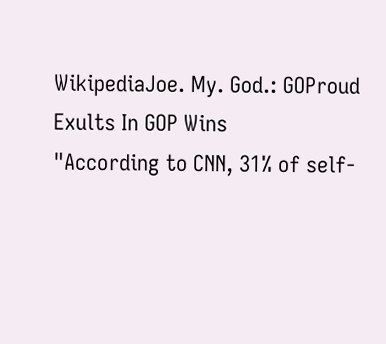WikipediaJoe. My. God.: GOProud Exults In GOP Wins
"According to CNN, 31% of self-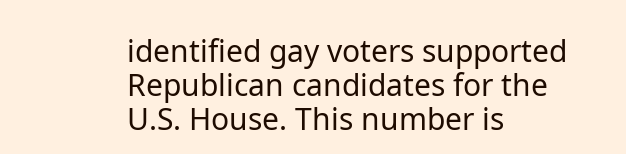identified gay voters supported Republican candidates for the U.S. House. This number is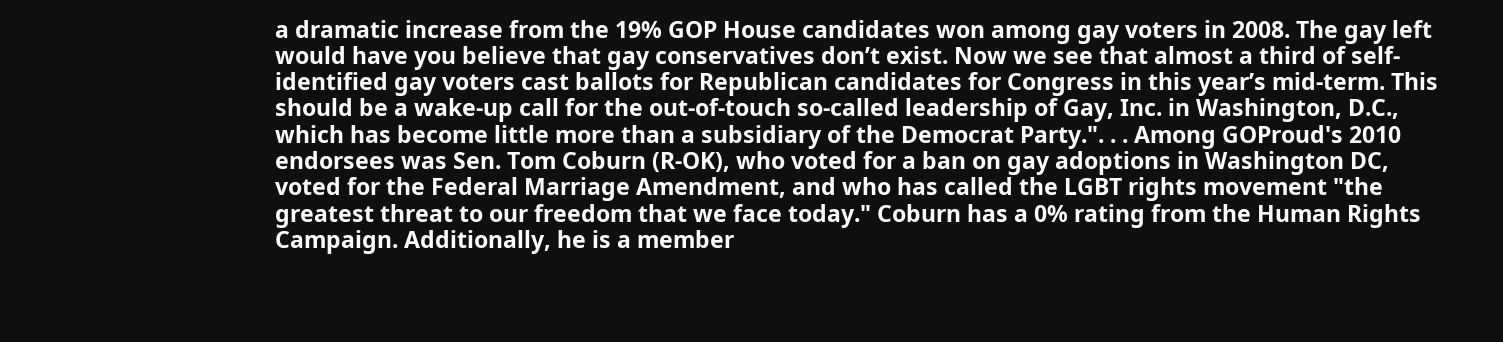a dramatic increase from the 19% GOP House candidates won among gay voters in 2008. The gay left would have you believe that gay conservatives don’t exist. Now we see that almost a third of self-identified gay voters cast ballots for Republican candidates for Congress in this year’s mid-term. This should be a wake-up call for the out-of-touch so-called leadership of Gay, Inc. in Washington, D.C., which has become little more than a subsidiary of the Democrat Party.". . . Among GOProud's 2010 endorsees was Sen. Tom Coburn (R-OK), who voted for a ban on gay adoptions in Washington DC, voted for the Federal Marriage Amendment, and who has called the LGBT rights movement "the greatest threat to our freedom that we face today." Coburn has a 0% rating from the Human Rights Campaign. Additionally, he is a member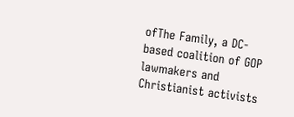ofThe Family, a DC-based coalition of GOP lawmakers and Christianist activists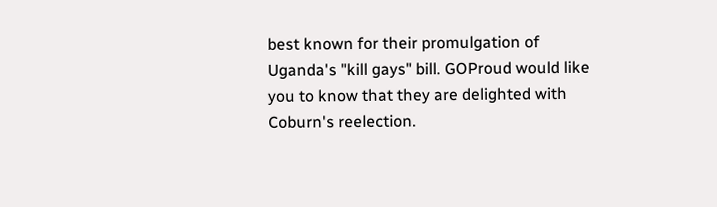best known for their promulgation of Uganda's "kill gays" bill. GOProud would like you to know that they are delighted with Coburn's reelection.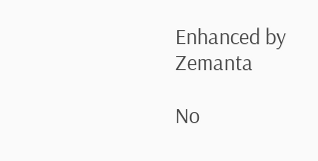Enhanced by Zemanta

No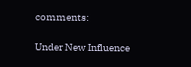comments:

Under New Influence